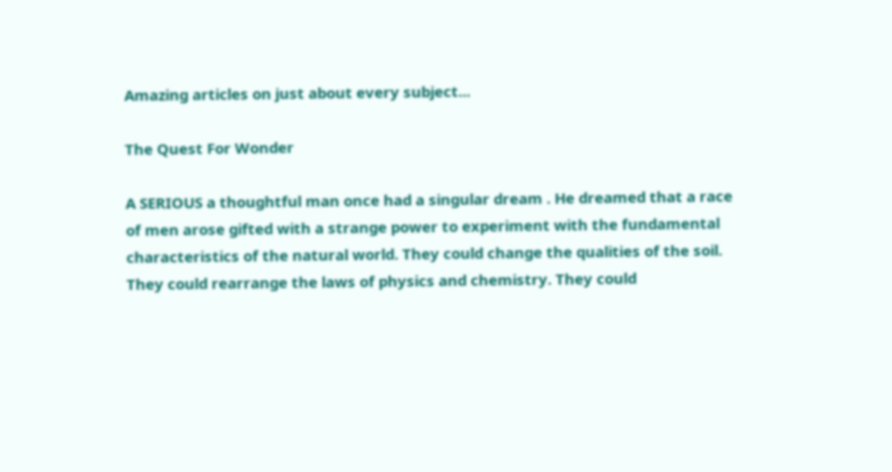Amazing articles on just about every subject...

The Quest For Wonder

A SERIOUS a thoughtful man once had a singular dream . He dreamed that a race of men arose gifted with a strange power to experiment with the fundamental characteristics of the natural world. They could change the qualities of the soil. They could rearrange the laws of physics and chemistry. They could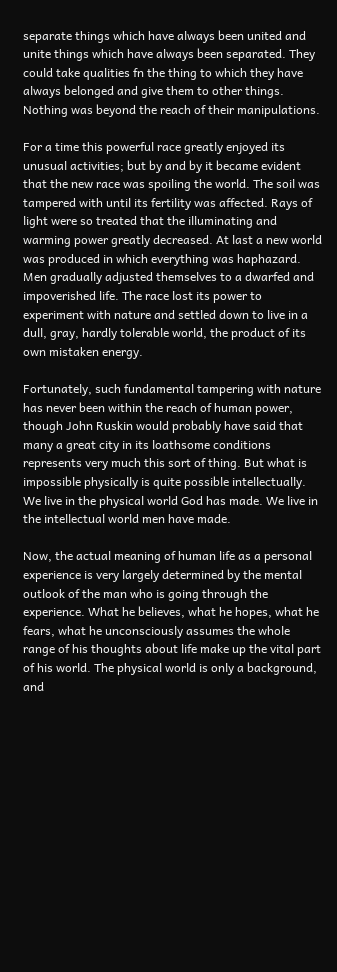separate things which have always been united and unite things which have always been separated. They could take qualities fn the thing to which they have always belonged and give them to other things. Nothing was beyond the reach of their manipulations.

For a time this powerful race greatly enjoyed its unusual activities; but by and by it became evident that the new race was spoiling the world. The soil was tampered with until its fertility was affected. Rays of light were so treated that the illuminating and warming power greatly decreased. At last a new world was produced in which everything was haphazard. Men gradually adjusted themselves to a dwarfed and impoverished life. The race lost its power to experiment with nature and settled down to live in a dull, gray, hardly tolerable world, the product of its own mistaken energy.

Fortunately, such fundamental tampering with nature has never been within the reach of human power, though John Ruskin would probably have said that many a great city in its loathsome conditions represents very much this sort of thing. But what is impossible physically is quite possible intellectually. We live in the physical world God has made. We live in the intellectual world men have made.

Now, the actual meaning of human life as a personal experience is very largely determined by the mental outlook of the man who is going through the experience. What he believes, what he hopes, what he fears, what he unconsciously assumes the whole range of his thoughts about life make up the vital part of his world. The physical world is only a background, and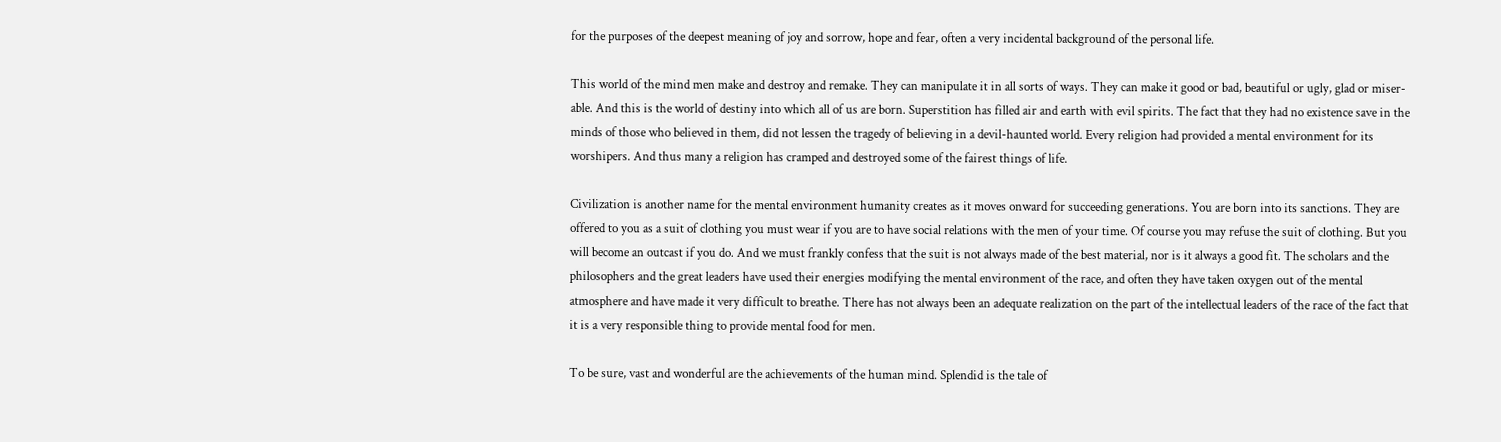for the purposes of the deepest meaning of joy and sorrow, hope and fear, often a very incidental background of the personal life.

This world of the mind men make and destroy and remake. They can manipulate it in all sorts of ways. They can make it good or bad, beautiful or ugly, glad or miser-able. And this is the world of destiny into which all of us are born. Superstition has filled air and earth with evil spirits. The fact that they had no existence save in the minds of those who believed in them, did not lessen the tragedy of believing in a devil-haunted world. Every religion had provided a mental environment for its worshipers. And thus many a religion has cramped and destroyed some of the fairest things of life.

Civilization is another name for the mental environment humanity creates as it moves onward for succeeding generations. You are born into its sanctions. They are offered to you as a suit of clothing you must wear if you are to have social relations with the men of your time. Of course you may refuse the suit of clothing. But you will become an outcast if you do. And we must frankly confess that the suit is not always made of the best material, nor is it always a good fit. The scholars and the philosophers and the great leaders have used their energies modifying the mental environment of the race, and often they have taken oxygen out of the mental atmosphere and have made it very difficult to breathe. There has not always been an adequate realization on the part of the intellectual leaders of the race of the fact that it is a very responsible thing to provide mental food for men.

To be sure, vast and wonderful are the achievements of the human mind. Splendid is the tale of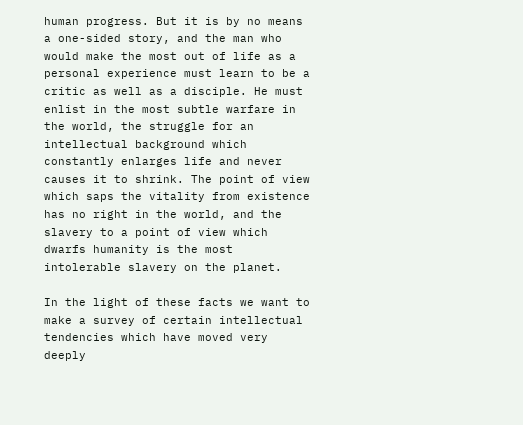human progress. But it is by no means a one-sided story, and the man who would make the most out of life as a personal experience must learn to be a critic as well as a disciple. He must enlist in the most subtle warfare in the world, the struggle for an intellectual background which constantly enlarges life and never causes it to shrink. The point of view which saps the vitality from existence has no right in the world, and the slavery to a point of view which dwarfs humanity is the most intolerable slavery on the planet.

In the light of these facts we want to make a survey of certain intellectual tendencies which have moved very deeply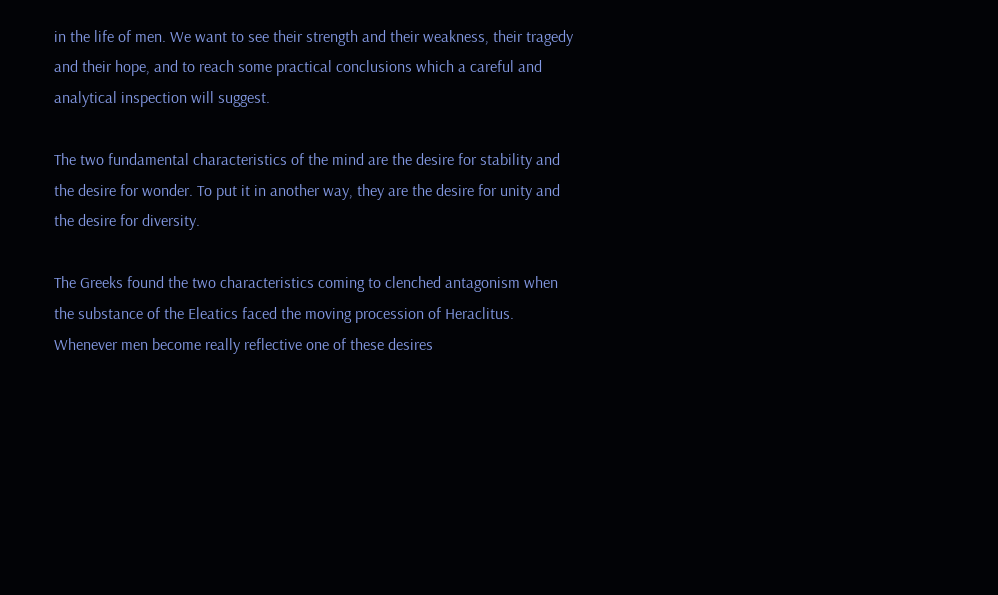in the life of men. We want to see their strength and their weakness, their tragedy and their hope, and to reach some practical conclusions which a careful and analytical inspection will suggest.

The two fundamental characteristics of the mind are the desire for stability and the desire for wonder. To put it in another way, they are the desire for unity and the desire for diversity.

The Greeks found the two characteristics coming to clenched antagonism when the substance of the Eleatics faced the moving procession of Heraclitus. Whenever men become really reflective one of these desires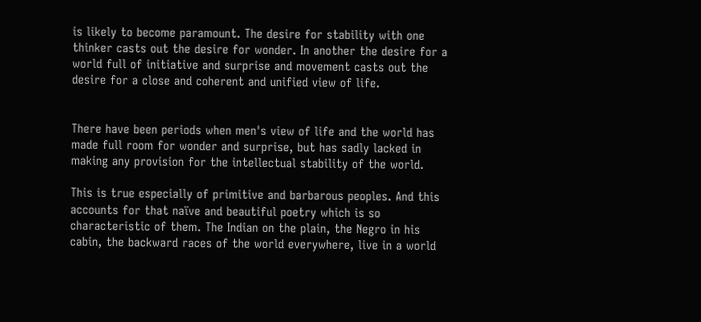is likely to become paramount. The desire for stability with one thinker casts out the desire for wonder. In another the desire for a world full of initiative and surprise and movement casts out the desire for a close and coherent and unified view of life.


There have been periods when men's view of life and the world has made full room for wonder and surprise, but has sadly lacked in making any provision for the intellectual stability of the world.

This is true especially of primitive and barbarous peoples. And this accounts for that naïve and beautiful poetry which is so characteristic of them. The Indian on the plain, the Negro in his cabin, the backward races of the world everywhere, live in a world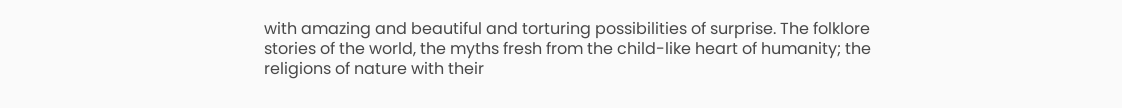with amazing and beautiful and torturing possibilities of surprise. The folklore stories of the world, the myths fresh from the child-like heart of humanity; the religions of nature with their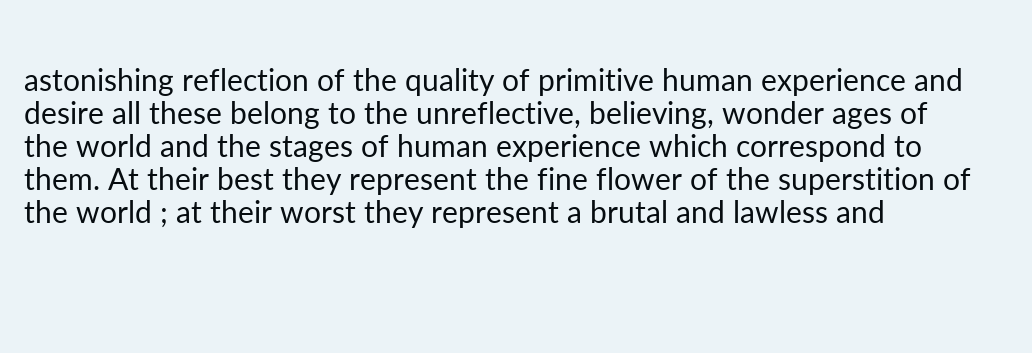astonishing reflection of the quality of primitive human experience and desire all these belong to the unreflective, believing, wonder ages of the world and the stages of human experience which correspond to them. At their best they represent the fine flower of the superstition of the world ; at their worst they represent a brutal and lawless and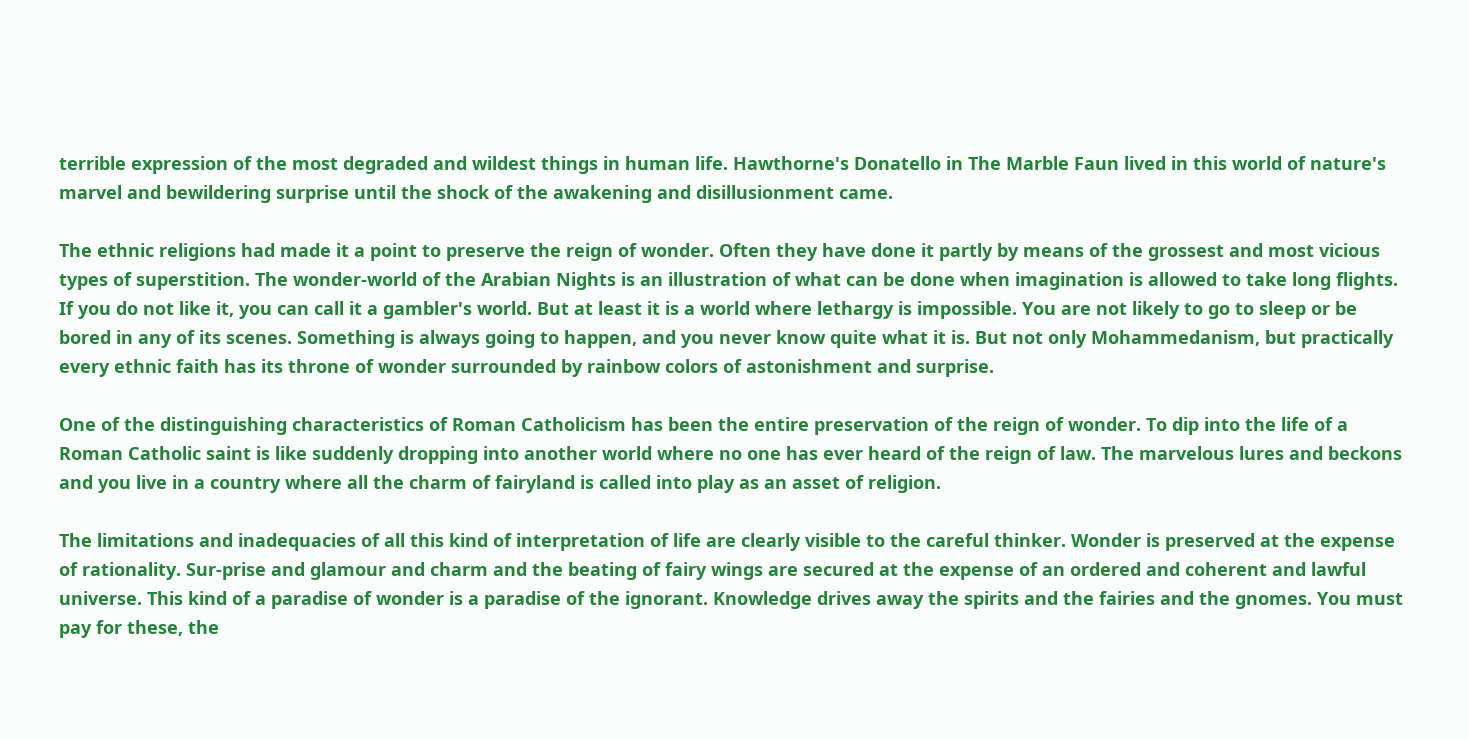terrible expression of the most degraded and wildest things in human life. Hawthorne's Donatello in The Marble Faun lived in this world of nature's marvel and bewildering surprise until the shock of the awakening and disillusionment came.

The ethnic religions had made it a point to preserve the reign of wonder. Often they have done it partly by means of the grossest and most vicious types of superstition. The wonder-world of the Arabian Nights is an illustration of what can be done when imagination is allowed to take long flights. If you do not like it, you can call it a gambler's world. But at least it is a world where lethargy is impossible. You are not likely to go to sleep or be bored in any of its scenes. Something is always going to happen, and you never know quite what it is. But not only Mohammedanism, but practically every ethnic faith has its throne of wonder surrounded by rainbow colors of astonishment and surprise.

One of the distinguishing characteristics of Roman Catholicism has been the entire preservation of the reign of wonder. To dip into the life of a Roman Catholic saint is like suddenly dropping into another world where no one has ever heard of the reign of law. The marvelous lures and beckons and you live in a country where all the charm of fairyland is called into play as an asset of religion.

The limitations and inadequacies of all this kind of interpretation of life are clearly visible to the careful thinker. Wonder is preserved at the expense of rationality. Sur-prise and glamour and charm and the beating of fairy wings are secured at the expense of an ordered and coherent and lawful universe. This kind of a paradise of wonder is a paradise of the ignorant. Knowledge drives away the spirits and the fairies and the gnomes. You must pay for these, the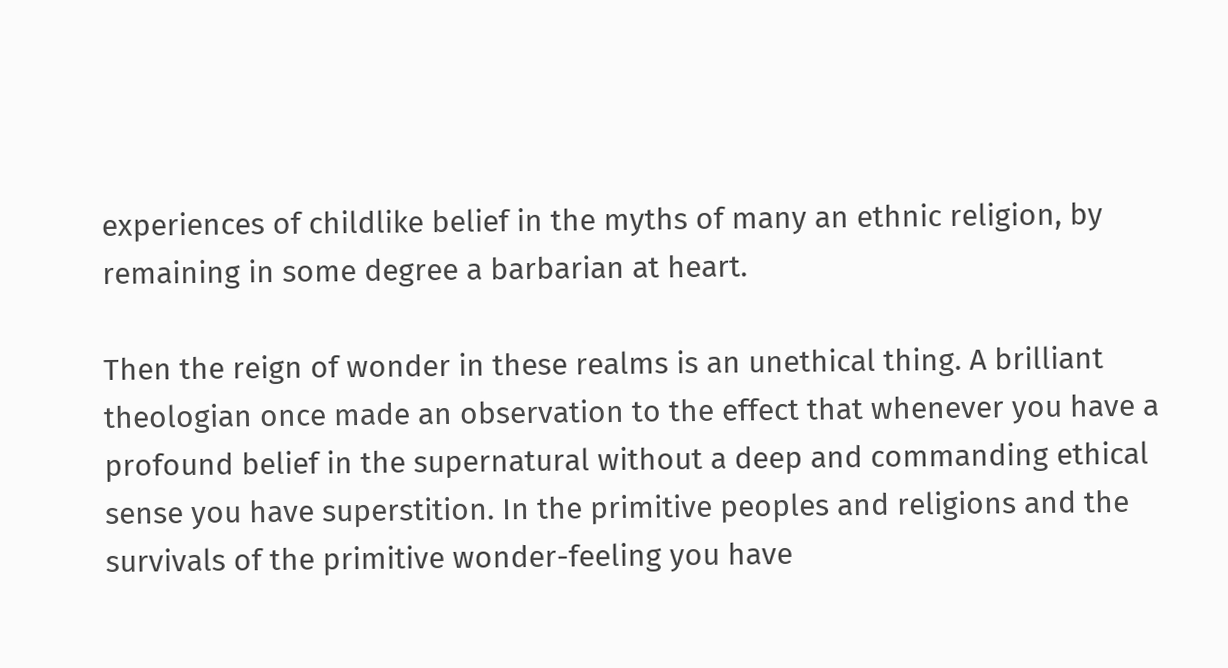experiences of childlike belief in the myths of many an ethnic religion, by remaining in some degree a barbarian at heart.

Then the reign of wonder in these realms is an unethical thing. A brilliant theologian once made an observation to the effect that whenever you have a profound belief in the supernatural without a deep and commanding ethical sense you have superstition. In the primitive peoples and religions and the survivals of the primitive wonder-feeling you have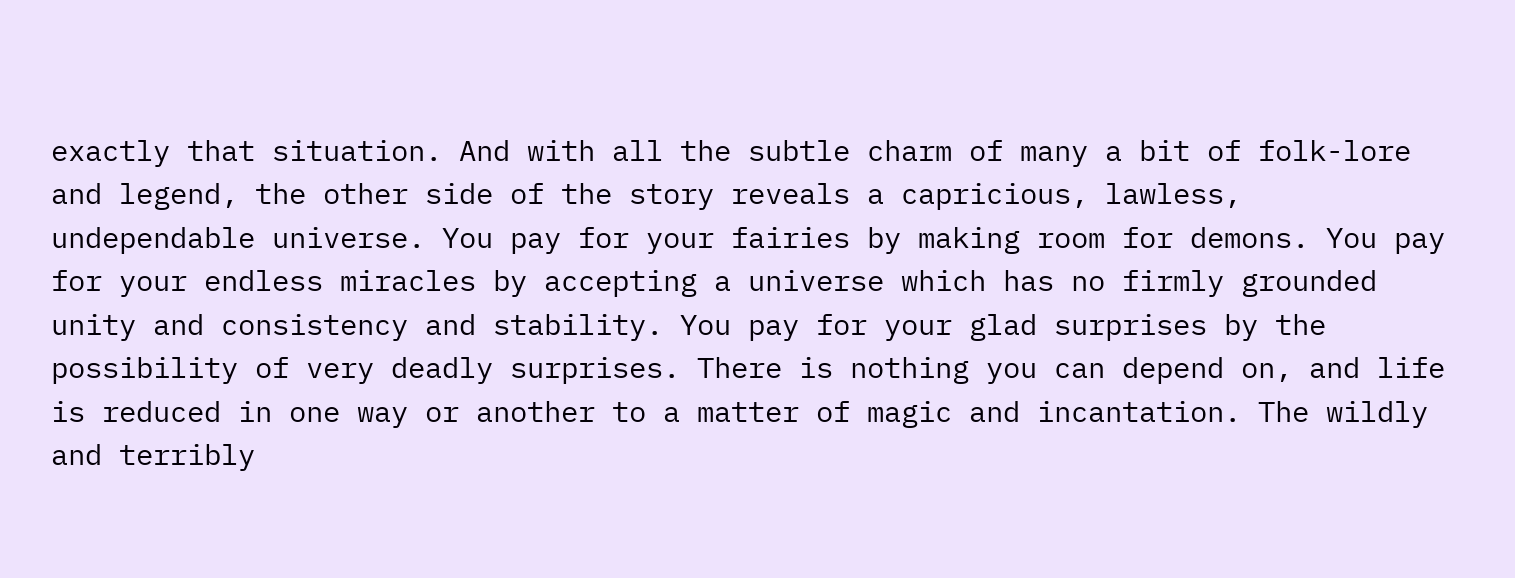exactly that situation. And with all the subtle charm of many a bit of folk-lore and legend, the other side of the story reveals a capricious, lawless, undependable universe. You pay for your fairies by making room for demons. You pay for your endless miracles by accepting a universe which has no firmly grounded unity and consistency and stability. You pay for your glad surprises by the possibility of very deadly surprises. There is nothing you can depend on, and life is reduced in one way or another to a matter of magic and incantation. The wildly and terribly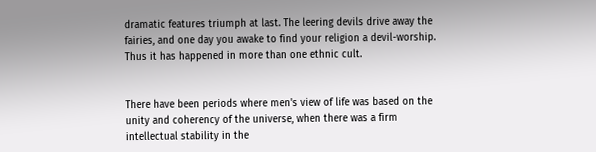dramatic features triumph at last. The leering devils drive away the fairies, and one day you awake to find your religion a devil-worship. Thus it has happened in more than one ethnic cult.


There have been periods where men's view of life was based on the unity and coherency of the universe, when there was a firm intellectual stability in the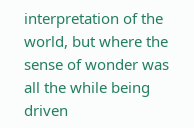interpretation of the world, but where the sense of wonder was all the while being driven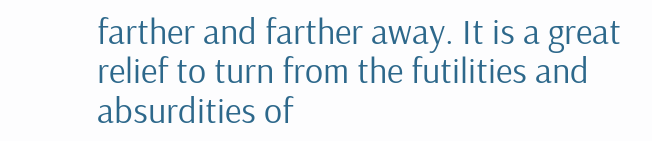farther and farther away. It is a great relief to turn from the futilities and absurdities of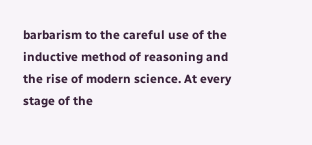barbarism to the careful use of the inductive method of reasoning and the rise of modern science. At every stage of the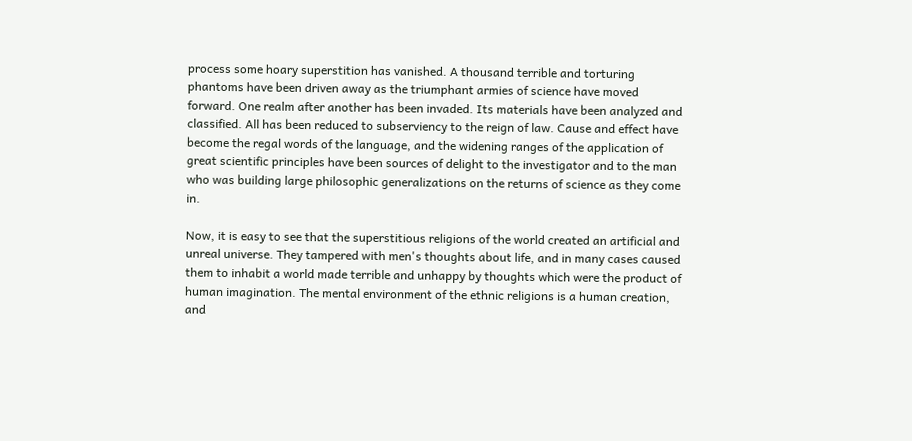process some hoary superstition has vanished. A thousand terrible and torturing phantoms have been driven away as the triumphant armies of science have moved forward. One realm after another has been invaded. Its materials have been analyzed and classified. All has been reduced to subserviency to the reign of law. Cause and effect have become the regal words of the language, and the widening ranges of the application of great scientific principles have been sources of delight to the investigator and to the man who was building large philosophic generalizations on the returns of science as they come in.

Now, it is easy to see that the superstitious religions of the world created an artificial and unreal universe. They tampered with men's thoughts about life, and in many cases caused them to inhabit a world made terrible and unhappy by thoughts which were the product of human imagination. The mental environment of the ethnic religions is a human creation, and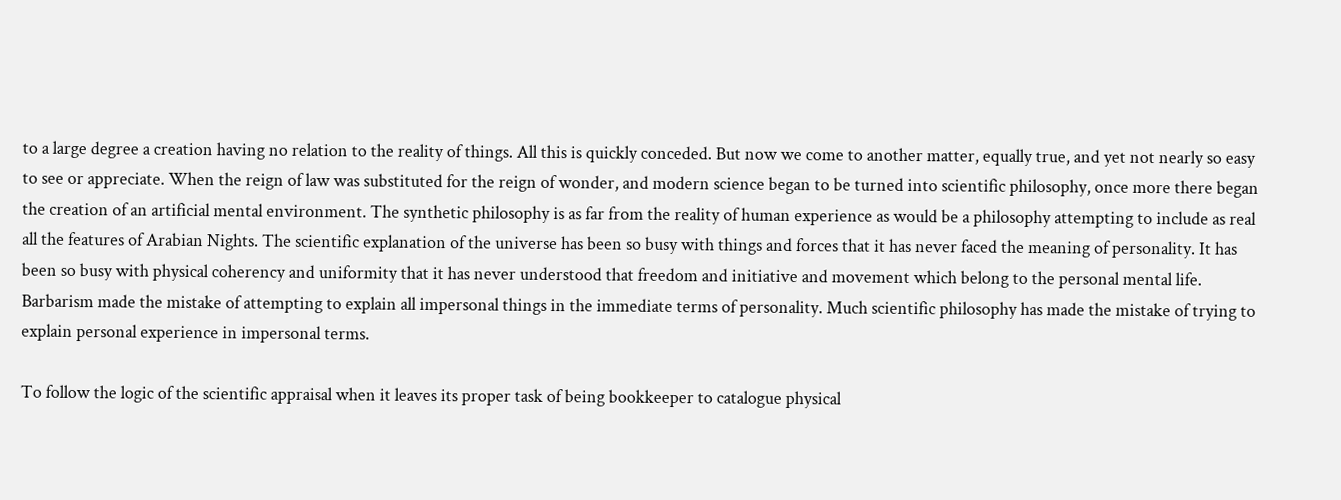to a large degree a creation having no relation to the reality of things. All this is quickly conceded. But now we come to another matter, equally true, and yet not nearly so easy to see or appreciate. When the reign of law was substituted for the reign of wonder, and modern science began to be turned into scientific philosophy, once more there began the creation of an artificial mental environment. The synthetic philosophy is as far from the reality of human experience as would be a philosophy attempting to include as real all the features of Arabian Nights. The scientific explanation of the universe has been so busy with things and forces that it has never faced the meaning of personality. It has been so busy with physical coherency and uniformity that it has never understood that freedom and initiative and movement which belong to the personal mental life. Barbarism made the mistake of attempting to explain all impersonal things in the immediate terms of personality. Much scientific philosophy has made the mistake of trying to explain personal experience in impersonal terms.

To follow the logic of the scientific appraisal when it leaves its proper task of being bookkeeper to catalogue physical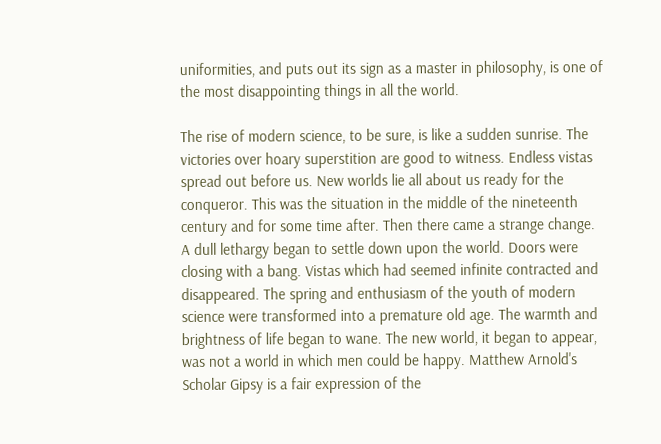uniformities, and puts out its sign as a master in philosophy, is one of the most disappointing things in all the world.

The rise of modern science, to be sure, is like a sudden sunrise. The victories over hoary superstition are good to witness. Endless vistas spread out before us. New worlds lie all about us ready for the conqueror. This was the situation in the middle of the nineteenth century and for some time after. Then there came a strange change. A dull lethargy began to settle down upon the world. Doors were closing with a bang. Vistas which had seemed infinite contracted and disappeared. The spring and enthusiasm of the youth of modern science were transformed into a premature old age. The warmth and brightness of life began to wane. The new world, it began to appear, was not a world in which men could be happy. Matthew Arnold's Scholar Gipsy is a fair expression of the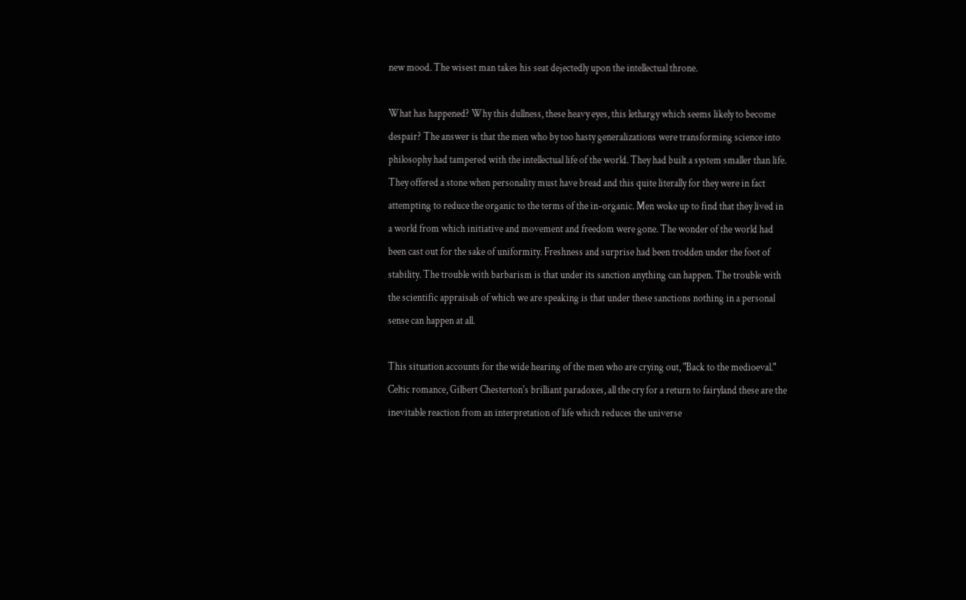new mood. The wisest man takes his seat dejectedly upon the intellectual throne.

What has happened? Why this dullness, these heavy eyes, this lethargy which seems likely to become despair? The answer is that the men who by too hasty generalizations were transforming science into philosophy had tampered with the intellectual life of the world. They had built a system smaller than life. They offered a stone when personality must have bread and this quite literally for they were in fact attempting to reduce the organic to the terms of the in-organic. Men woke up to find that they lived in a world from which initiative and movement and freedom were gone. The wonder of the world had been cast out for the sake of uniformity. Freshness and surprise had been trodden under the foot of stability. The trouble with barbarism is that under its sanction anything can happen. The trouble with the scientific appraisals of which we are speaking is that under these sanctions nothing in a personal sense can happen at all.

This situation accounts for the wide hearing of the men who are crying out, "Back to the medioeval." Celtic romance, Gilbert Chesterton's brilliant paradoxes, all the cry for a return to fairyland these are the inevitable reaction from an interpretation of life which reduces the universe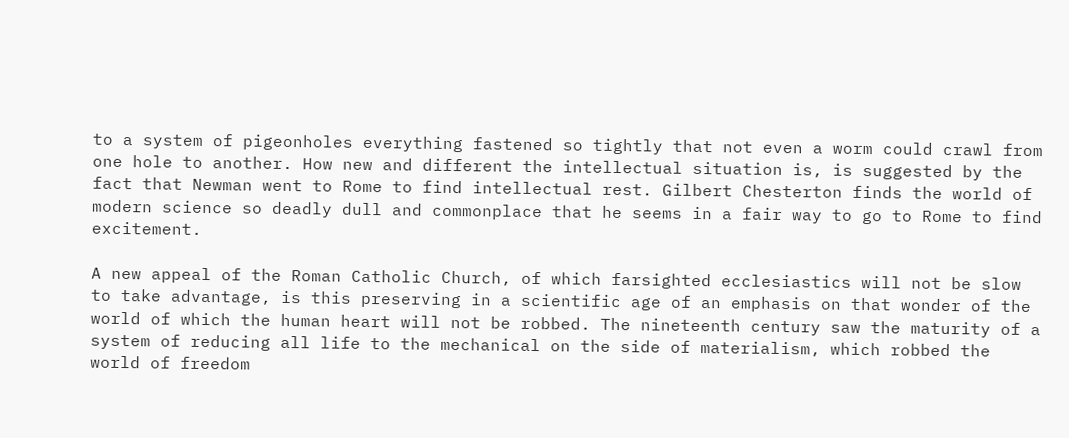to a system of pigeonholes everything fastened so tightly that not even a worm could crawl from one hole to another. How new and different the intellectual situation is, is suggested by the fact that Newman went to Rome to find intellectual rest. Gilbert Chesterton finds the world of modern science so deadly dull and commonplace that he seems in a fair way to go to Rome to find excitement.

A new appeal of the Roman Catholic Church, of which farsighted ecclesiastics will not be slow to take advantage, is this preserving in a scientific age of an emphasis on that wonder of the world of which the human heart will not be robbed. The nineteenth century saw the maturity of a system of reducing all life to the mechanical on the side of materialism, which robbed the world of freedom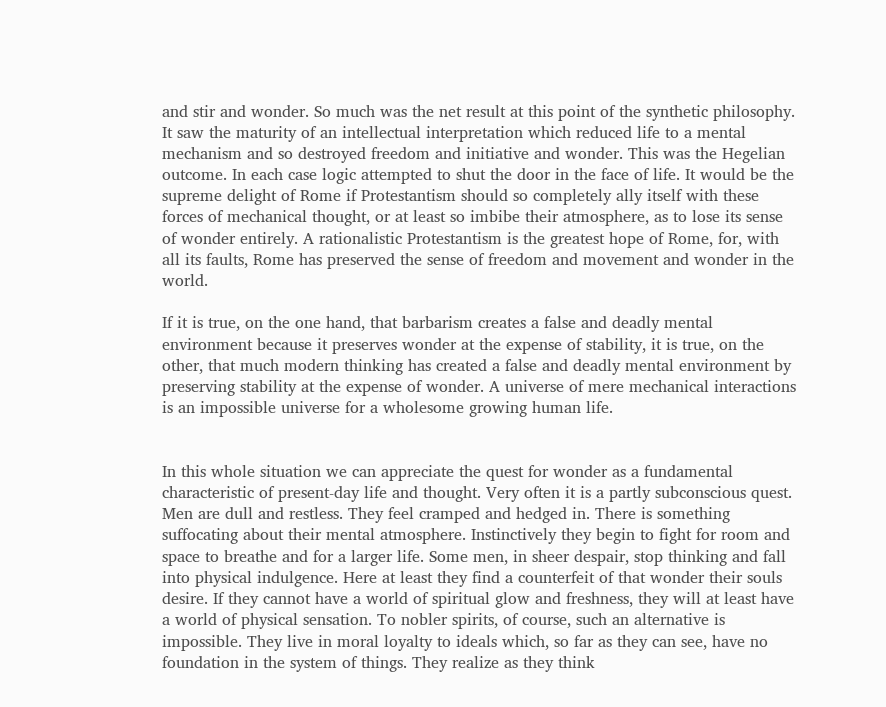and stir and wonder. So much was the net result at this point of the synthetic philosophy. It saw the maturity of an intellectual interpretation which reduced life to a mental mechanism and so destroyed freedom and initiative and wonder. This was the Hegelian outcome. In each case logic attempted to shut the door in the face of life. It would be the supreme delight of Rome if Protestantism should so completely ally itself with these forces of mechanical thought, or at least so imbibe their atmosphere, as to lose its sense of wonder entirely. A rationalistic Protestantism is the greatest hope of Rome, for, with all its faults, Rome has preserved the sense of freedom and movement and wonder in the world.

If it is true, on the one hand, that barbarism creates a false and deadly mental environment because it preserves wonder at the expense of stability, it is true, on the other, that much modern thinking has created a false and deadly mental environment by preserving stability at the expense of wonder. A universe of mere mechanical interactions is an impossible universe for a wholesome growing human life.


In this whole situation we can appreciate the quest for wonder as a fundamental characteristic of present-day life and thought. Very often it is a partly subconscious quest. Men are dull and restless. They feel cramped and hedged in. There is something suffocating about their mental atmosphere. Instinctively they begin to fight for room and space to breathe and for a larger life. Some men, in sheer despair, stop thinking and fall into physical indulgence. Here at least they find a counterfeit of that wonder their souls desire. If they cannot have a world of spiritual glow and freshness, they will at least have a world of physical sensation. To nobler spirits, of course, such an alternative is impossible. They live in moral loyalty to ideals which, so far as they can see, have no foundation in the system of things. They realize as they think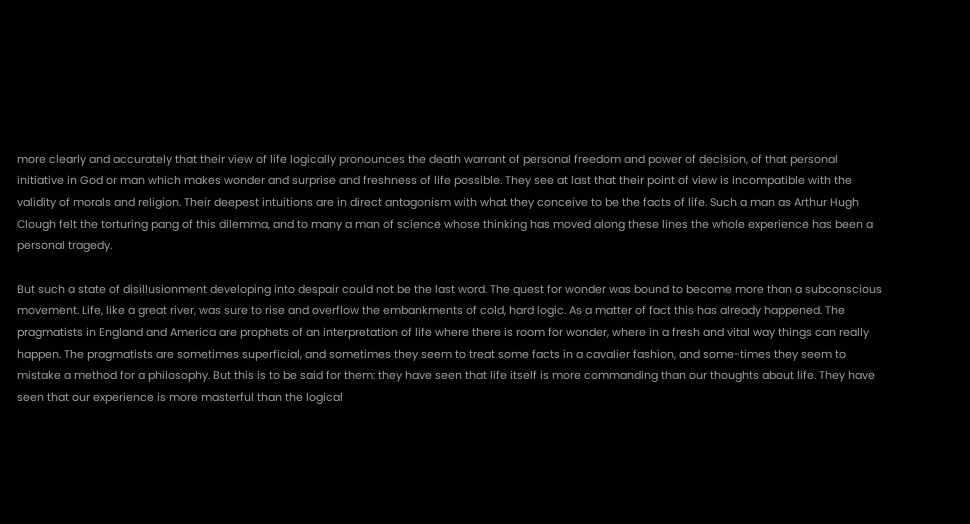more clearly and accurately that their view of life logically pronounces the death warrant of personal freedom and power of decision, of that personal initiative in God or man which makes wonder and surprise and freshness of life possible. They see at last that their point of view is incompatible with the validity of morals and religion. Their deepest intuitions are in direct antagonism with what they conceive to be the facts of life. Such a man as Arthur Hugh Clough felt the torturing pang of this dilemma, and to many a man of science whose thinking has moved along these lines the whole experience has been a personal tragedy.

But such a state of disillusionment developing into despair could not be the last word. The quest for wonder was bound to become more than a subconscious movement. Life, like a great river, was sure to rise and overflow the embankments of cold, hard logic. As a matter of fact this has already happened. The pragmatists in England and America are prophets of an interpretation of life where there is room for wonder, where in a fresh and vital way things can really happen. The pragmatists are sometimes superficial, and sometimes they seem to treat some facts in a cavalier fashion, and some-times they seem to mistake a method for a philosophy. But this is to be said for them: they have seen that life itself is more commanding than our thoughts about life. They have seen that our experience is more masterful than the logical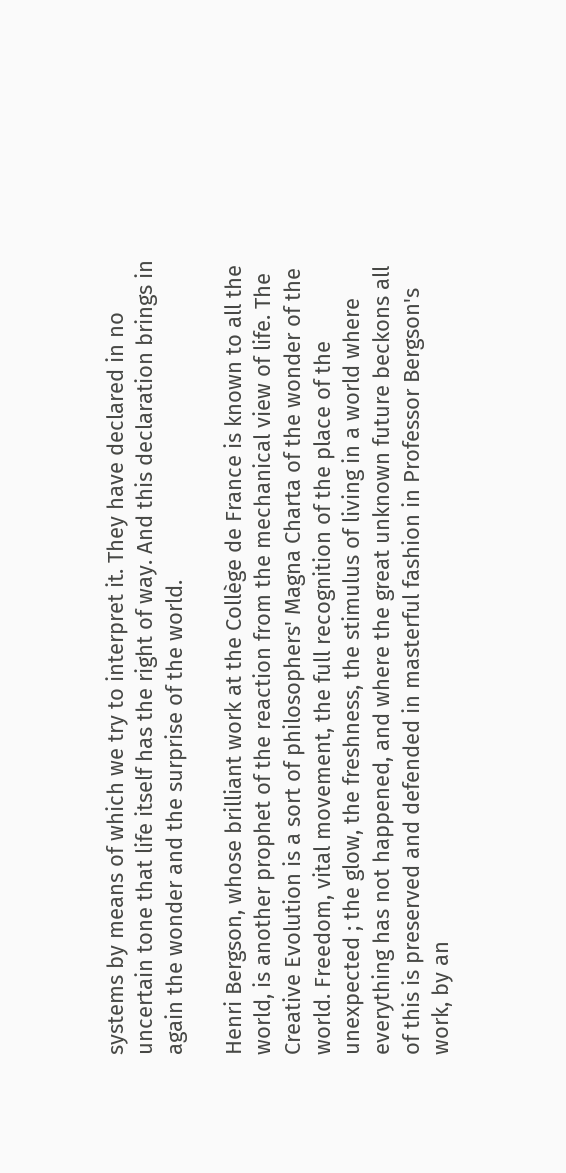systems by means of which we try to interpret it. They have declared in no uncertain tone that life itself has the right of way. And this declaration brings in again the wonder and the surprise of the world.

Henri Bergson, whose brilliant work at the Collège de France is known to all the world, is another prophet of the reaction from the mechanical view of life. The Creative Evolution is a sort of philosophers' Magna Charta of the wonder of the world. Freedom, vital movement, the full recognition of the place of the unexpected ; the glow, the freshness, the stimulus of living in a world where everything has not happened, and where the great unknown future beckons all of this is preserved and defended in masterful fashion in Professor Bergson's work, by an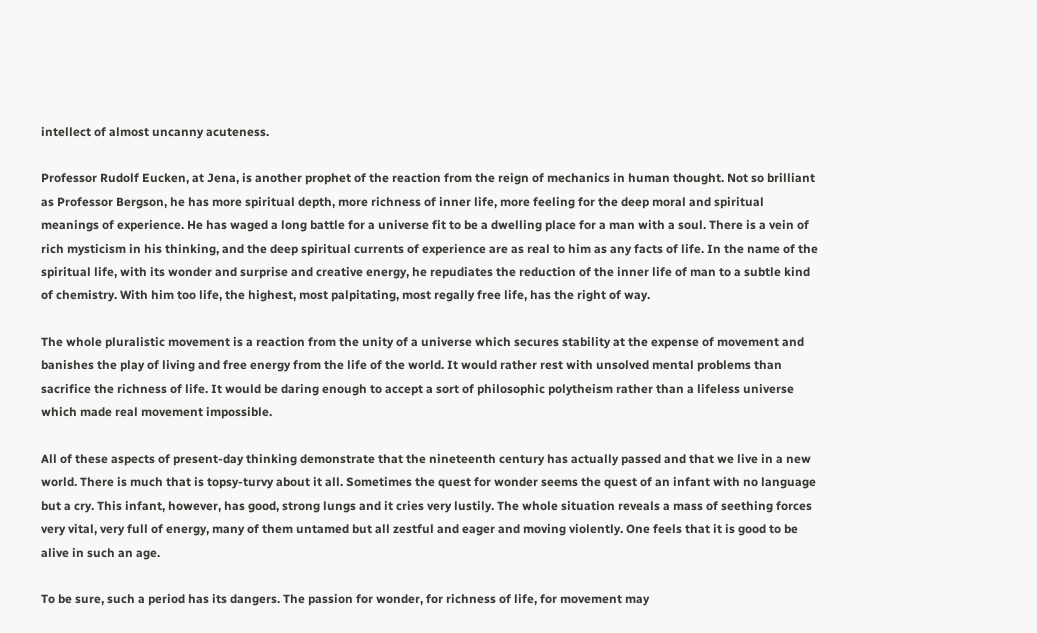intellect of almost uncanny acuteness.

Professor Rudolf Eucken, at Jena, is another prophet of the reaction from the reign of mechanics in human thought. Not so brilliant as Professor Bergson, he has more spiritual depth, more richness of inner life, more feeling for the deep moral and spiritual meanings of experience. He has waged a long battle for a universe fit to be a dwelling place for a man with a soul. There is a vein of rich mysticism in his thinking, and the deep spiritual currents of experience are as real to him as any facts of life. In the name of the spiritual life, with its wonder and surprise and creative energy, he repudiates the reduction of the inner life of man to a subtle kind of chemistry. With him too life, the highest, most palpitating, most regally free life, has the right of way.

The whole pluralistic movement is a reaction from the unity of a universe which secures stability at the expense of movement and banishes the play of living and free energy from the life of the world. It would rather rest with unsolved mental problems than sacrifice the richness of life. It would be daring enough to accept a sort of philosophic polytheism rather than a lifeless universe which made real movement impossible.

All of these aspects of present-day thinking demonstrate that the nineteenth century has actually passed and that we live in a new world. There is much that is topsy-turvy about it all. Sometimes the quest for wonder seems the quest of an infant with no language but a cry. This infant, however, has good, strong lungs and it cries very lustily. The whole situation reveals a mass of seething forces very vital, very full of energy, many of them untamed but all zestful and eager and moving violently. One feels that it is good to be alive in such an age.

To be sure, such a period has its dangers. The passion for wonder, for richness of life, for movement may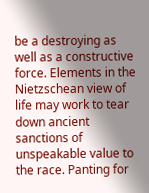be a destroying as well as a constructive force. Elements in the Nietzschean view of life may work to tear down ancient sanctions of unspeakable value to the race. Panting for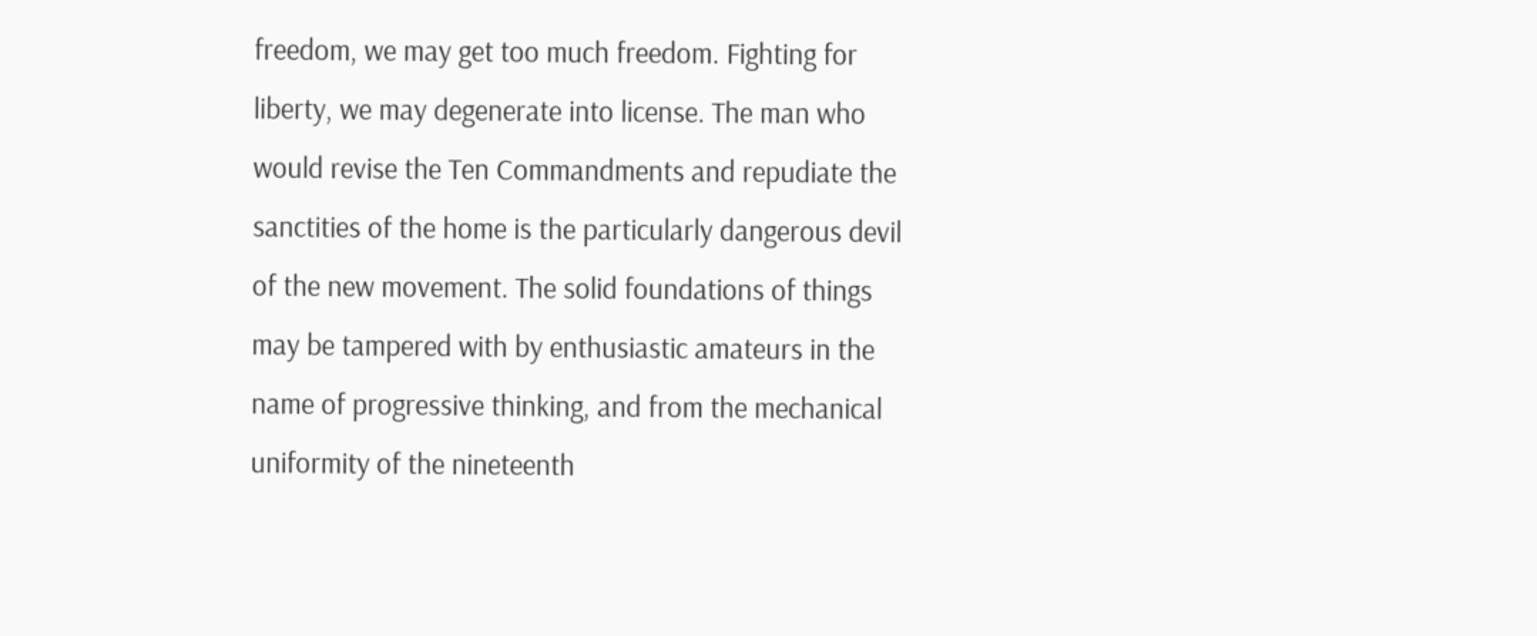freedom, we may get too much freedom. Fighting for liberty, we may degenerate into license. The man who would revise the Ten Commandments and repudiate the sanctities of the home is the particularly dangerous devil of the new movement. The solid foundations of things may be tampered with by enthusiastic amateurs in the name of progressive thinking, and from the mechanical uniformity of the nineteenth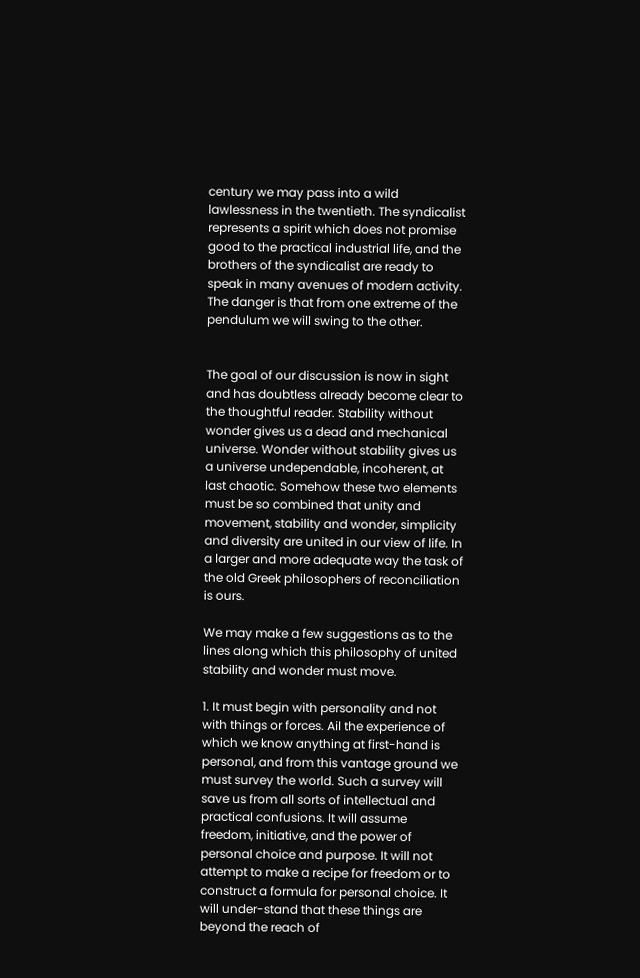century we may pass into a wild lawlessness in the twentieth. The syndicalist represents a spirit which does not promise good to the practical industrial life, and the brothers of the syndicalist are ready to speak in many avenues of modern activity. The danger is that from one extreme of the pendulum we will swing to the other.


The goal of our discussion is now in sight and has doubtless already become clear to the thoughtful reader. Stability without wonder gives us a dead and mechanical universe. Wonder without stability gives us a universe undependable, incoherent, at last chaotic. Somehow these two elements must be so combined that unity and movement, stability and wonder, simplicity and diversity are united in our view of life. In a larger and more adequate way the task of the old Greek philosophers of reconciliation is ours.

We may make a few suggestions as to the lines along which this philosophy of united stability and wonder must move.

1. It must begin with personality and not with things or forces. Ail the experience of which we know anything at first-hand is personal, and from this vantage ground we must survey the world. Such a survey will save us from all sorts of intellectual and practical confusions. It will assume freedom, initiative, and the power of personal choice and purpose. It will not attempt to make a recipe for freedom or to construct a formula for personal choice. It will under-stand that these things are beyond the reach of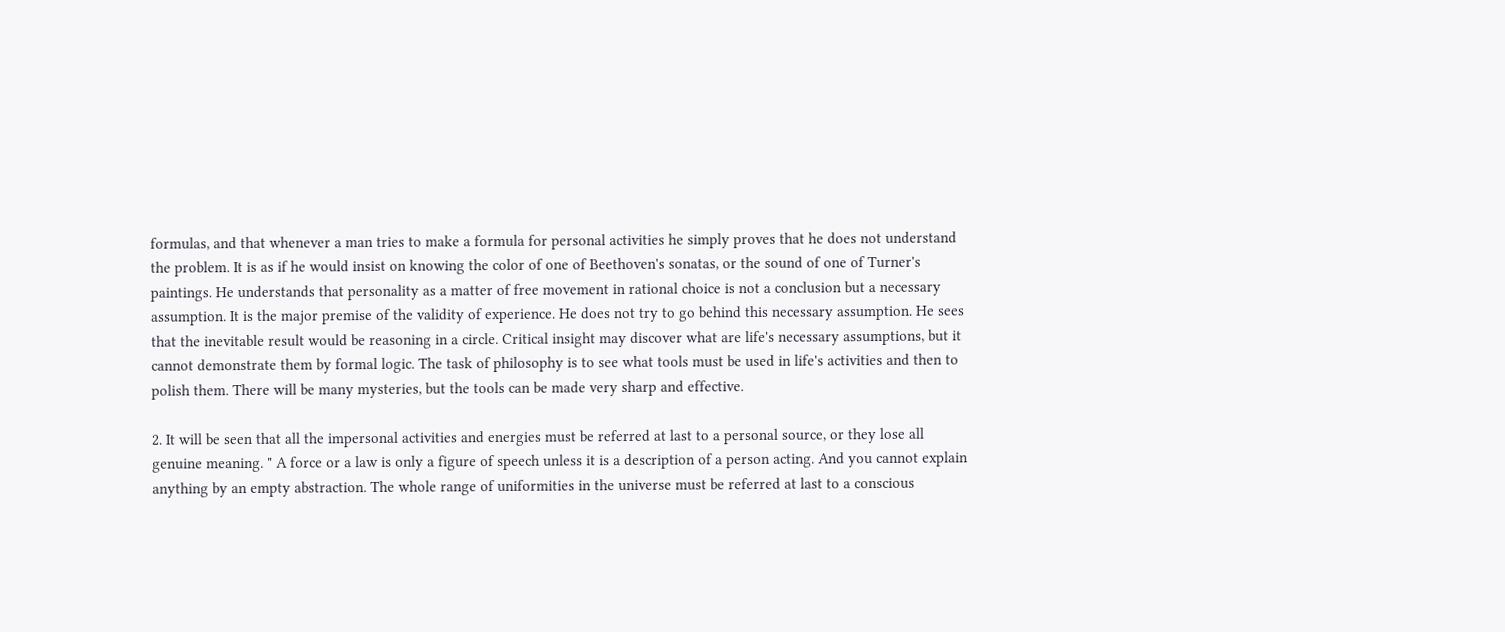formulas, and that whenever a man tries to make a formula for personal activities he simply proves that he does not understand the problem. It is as if he would insist on knowing the color of one of Beethoven's sonatas, or the sound of one of Turner's paintings. He understands that personality as a matter of free movement in rational choice is not a conclusion but a necessary assumption. It is the major premise of the validity of experience. He does not try to go behind this necessary assumption. He sees that the inevitable result would be reasoning in a circle. Critical insight may discover what are life's necessary assumptions, but it cannot demonstrate them by formal logic. The task of philosophy is to see what tools must be used in life's activities and then to polish them. There will be many mysteries, but the tools can be made very sharp and effective.

2. It will be seen that all the impersonal activities and energies must be referred at last to a personal source, or they lose all genuine meaning. " A force or a law is only a figure of speech unless it is a description of a person acting. And you cannot explain anything by an empty abstraction. The whole range of uniformities in the universe must be referred at last to a conscious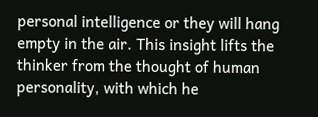personal intelligence or they will hang empty in the air. This insight lifts the thinker from the thought of human personality, with which he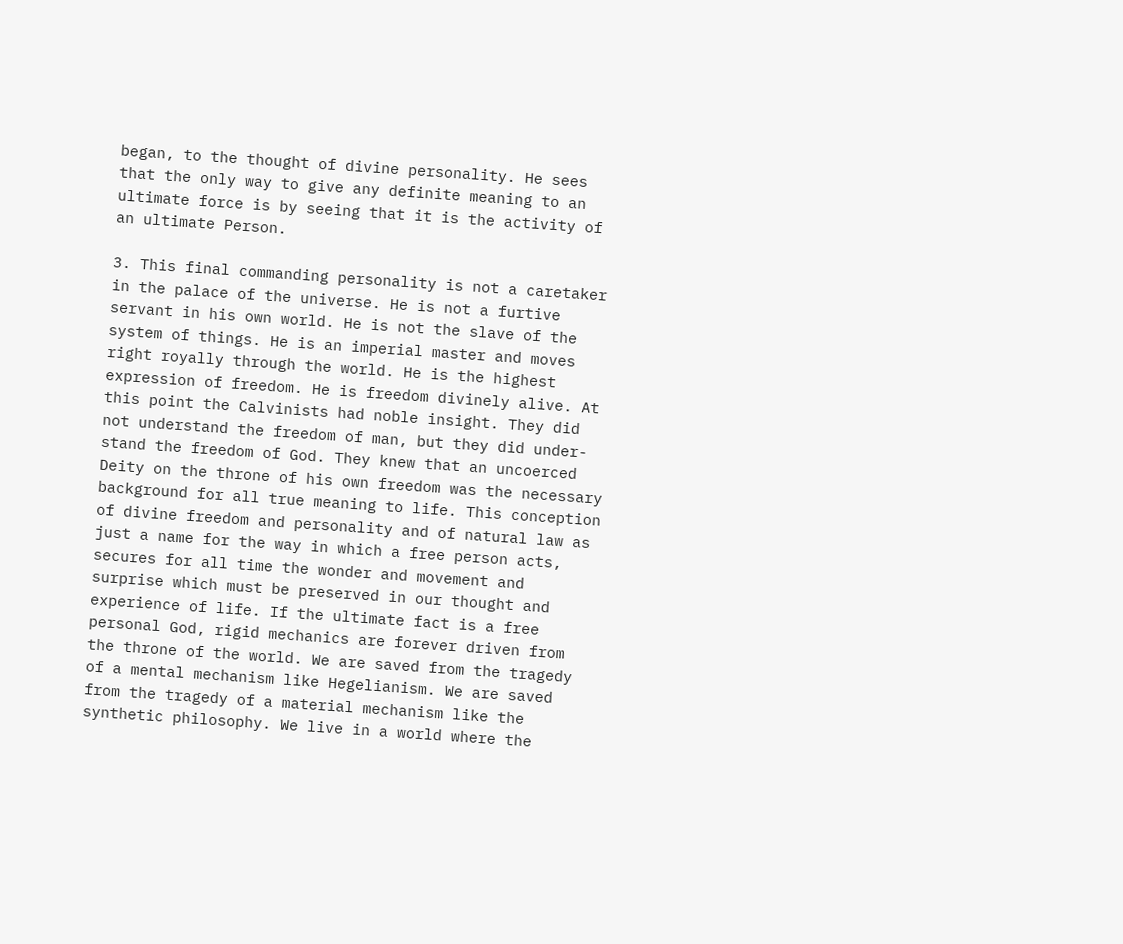began, to the thought of divine personality. He sees that the only way to give any definite meaning to an ultimate force is by seeing that it is the activity of an ultimate Person.

3. This final commanding personality is not a caretaker in the palace of the universe. He is not a furtive servant in his own world. He is not the slave of the system of things. He is an imperial master and moves right royally through the world. He is the highest expression of freedom. He is freedom divinely alive. At this point the Calvinists had noble insight. They did not understand the freedom of man, but they did under-stand the freedom of God. They knew that an uncoerced Deity on the throne of his own freedom was the necessary background for all true meaning to life. This conception of divine freedom and personality and of natural law as just a name for the way in which a free person acts, secures for all time the wonder and movement and surprise which must be preserved in our thought and experience of life. If the ultimate fact is a free personal God, rigid mechanics are forever driven from the throne of the world. We are saved from the tragedy of a mental mechanism like Hegelianism. We are saved from the tragedy of a material mechanism like the synthetic philosophy. We live in a world where the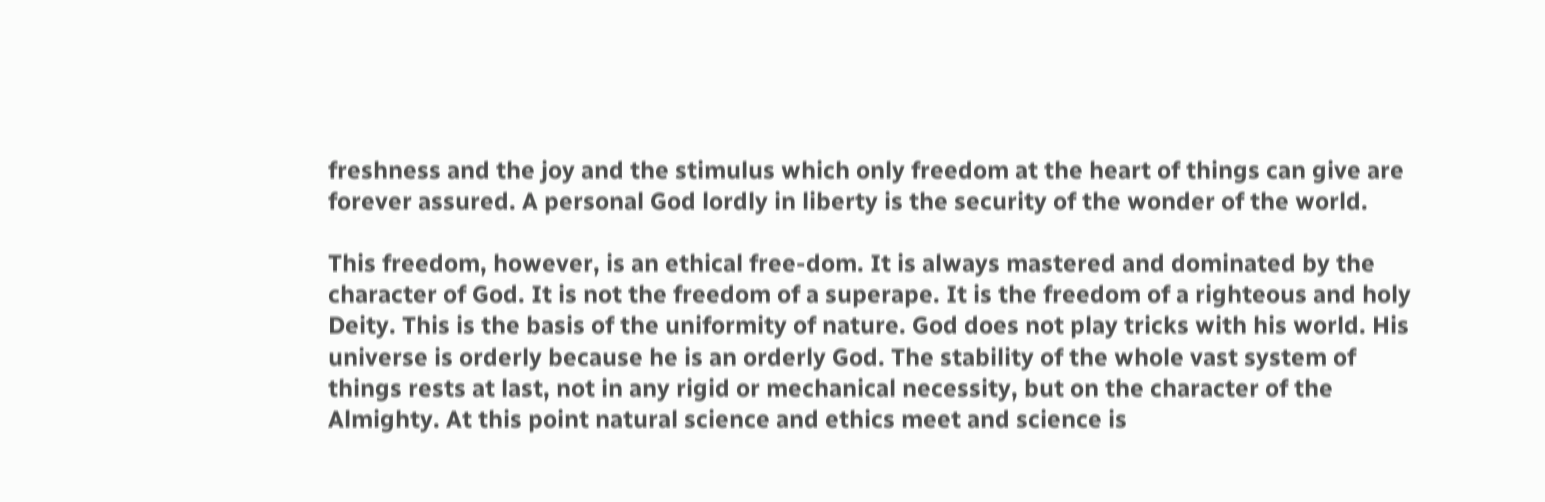freshness and the joy and the stimulus which only freedom at the heart of things can give are forever assured. A personal God lordly in liberty is the security of the wonder of the world.

This freedom, however, is an ethical free-dom. It is always mastered and dominated by the character of God. It is not the freedom of a superape. It is the freedom of a righteous and holy Deity. This is the basis of the uniformity of nature. God does not play tricks with his world. His universe is orderly because he is an orderly God. The stability of the whole vast system of things rests at last, not in any rigid or mechanical necessity, but on the character of the Almighty. At this point natural science and ethics meet and science is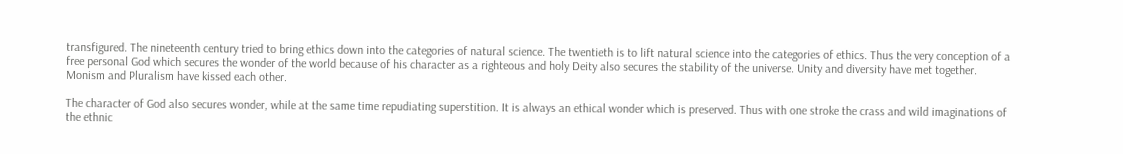transfigured. The nineteenth century tried to bring ethics down into the categories of natural science. The twentieth is to lift natural science into the categories of ethics. Thus the very conception of a free personal God which secures the wonder of the world because of his character as a righteous and holy Deity also secures the stability of the universe. Unity and diversity have met together. Monism and Pluralism have kissed each other.

The character of God also secures wonder, while at the same time repudiating superstition. It is always an ethical wonder which is preserved. Thus with one stroke the crass and wild imaginations of the ethnic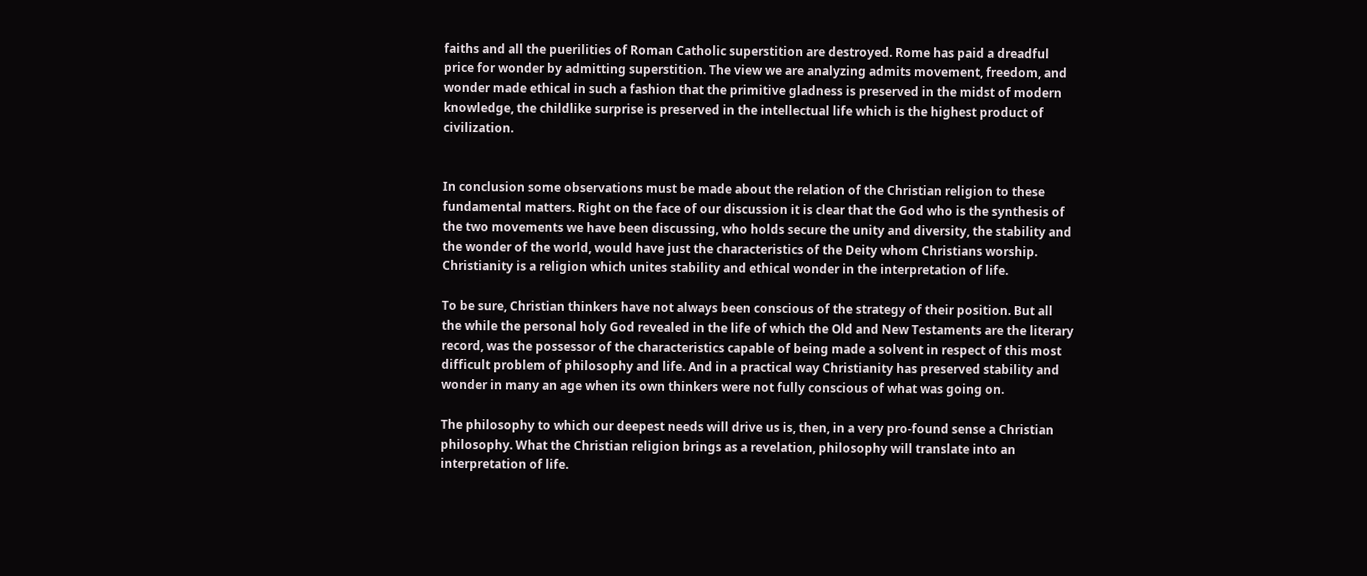faiths and all the puerilities of Roman Catholic superstition are destroyed. Rome has paid a dreadful price for wonder by admitting superstition. The view we are analyzing admits movement, freedom, and wonder made ethical in such a fashion that the primitive gladness is preserved in the midst of modern knowledge, the childlike surprise is preserved in the intellectual life which is the highest product of civilization.


In conclusion some observations must be made about the relation of the Christian religion to these fundamental matters. Right on the face of our discussion it is clear that the God who is the synthesis of the two movements we have been discussing, who holds secure the unity and diversity, the stability and the wonder of the world, would have just the characteristics of the Deity whom Christians worship. Christianity is a religion which unites stability and ethical wonder in the interpretation of life.

To be sure, Christian thinkers have not always been conscious of the strategy of their position. But all the while the personal holy God revealed in the life of which the Old and New Testaments are the literary record, was the possessor of the characteristics capable of being made a solvent in respect of this most difficult problem of philosophy and life. And in a practical way Christianity has preserved stability and wonder in many an age when its own thinkers were not fully conscious of what was going on.

The philosophy to which our deepest needs will drive us is, then, in a very pro-found sense a Christian philosophy. What the Christian religion brings as a revelation, philosophy will translate into an interpretation of life.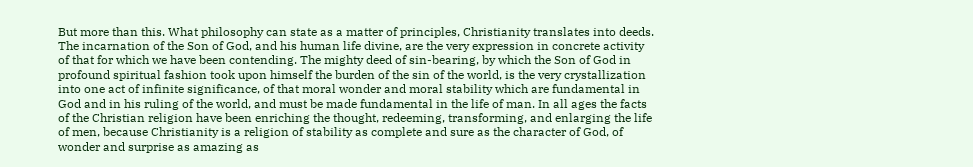But more than this. What philosophy can state as a matter of principles, Christianity translates into deeds. The incarnation of the Son of God, and his human life divine, are the very expression in concrete activity of that for which we have been contending. The mighty deed of sin-bearing, by which the Son of God in profound spiritual fashion took upon himself the burden of the sin of the world, is the very crystallization into one act of infinite significance, of that moral wonder and moral stability which are fundamental in God and in his ruling of the world, and must be made fundamental in the life of man. In all ages the facts of the Christian religion have been enriching the thought, redeeming, transforming, and enlarging the life of men, because Christianity is a religion of stability as complete and sure as the character of God, of wonder and surprise as amazing as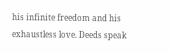his infinite freedom and his exhaustless love. Deeds speak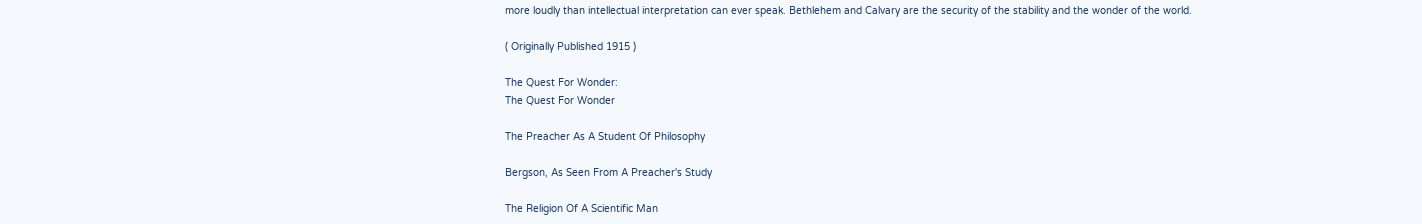more loudly than intellectual interpretation can ever speak. Bethlehem and Calvary are the security of the stability and the wonder of the world.

( Originally Published 1915 )

The Quest For Wonder:
The Quest For Wonder

The Preacher As A Student Of Philosophy

Bergson, As Seen From A Preacher's Study

The Religion Of A Scientific Man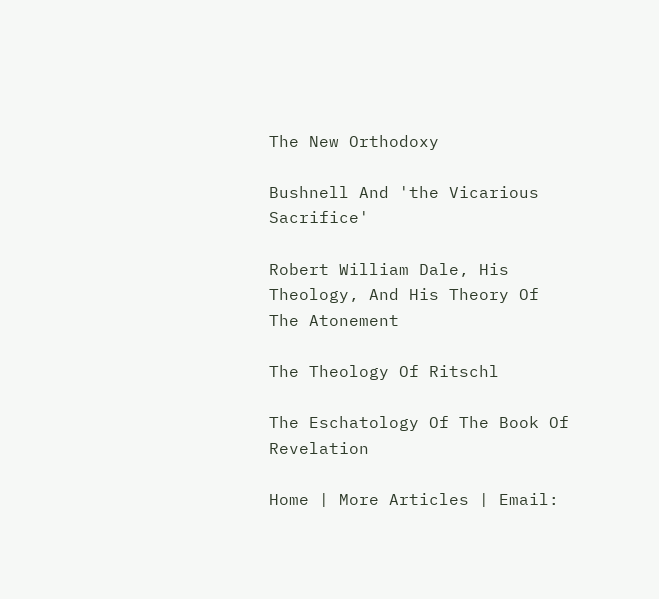The New Orthodoxy

Bushnell And 'the Vicarious Sacrifice'

Robert William Dale, His Theology, And His Theory Of The Atonement

The Theology Of Ritschl

The Eschatology Of The Book Of Revelation

Home | More Articles | Email: